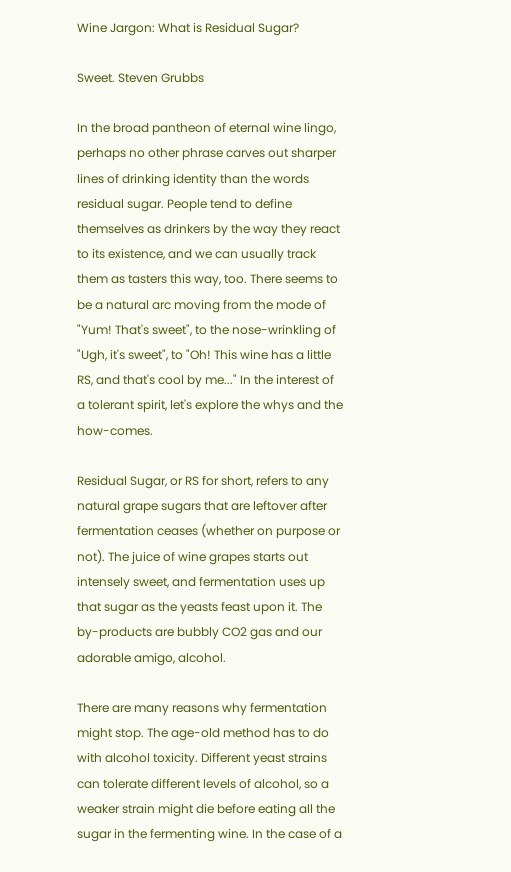Wine Jargon: What is Residual Sugar?

Sweet. Steven Grubbs

In the broad pantheon of eternal wine lingo, perhaps no other phrase carves out sharper lines of drinking identity than the words residual sugar. People tend to define themselves as drinkers by the way they react to its existence, and we can usually track them as tasters this way, too. There seems to be a natural arc moving from the mode of "Yum! That's sweet", to the nose-wrinkling of "Ugh, it's sweet", to "Oh! This wine has a little RS, and that's cool by me..." In the interest of a tolerant spirit, let's explore the whys and the how-comes.

Residual Sugar, or RS for short, refers to any natural grape sugars that are leftover after fermentation ceases (whether on purpose or not). The juice of wine grapes starts out intensely sweet, and fermentation uses up that sugar as the yeasts feast upon it. The by-products are bubbly CO2 gas and our adorable amigo, alcohol.

There are many reasons why fermentation might stop. The age-old method has to do with alcohol toxicity. Different yeast strains can tolerate different levels of alcohol, so a weaker strain might die before eating all the sugar in the fermenting wine. In the case of a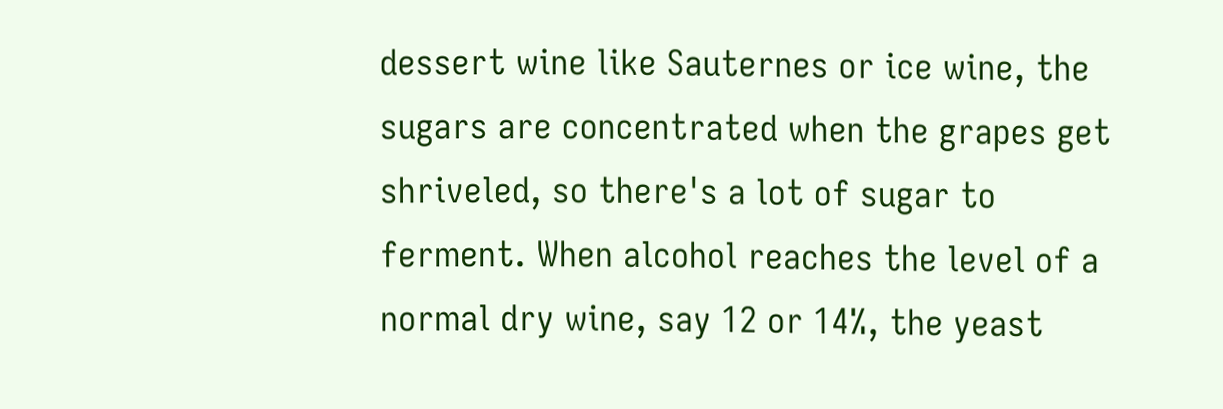dessert wine like Sauternes or ice wine, the sugars are concentrated when the grapes get shriveled, so there's a lot of sugar to ferment. When alcohol reaches the level of a normal dry wine, say 12 or 14%, the yeast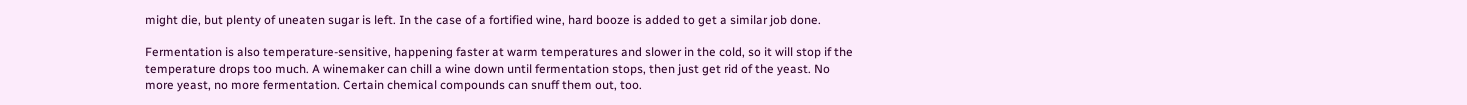might die, but plenty of uneaten sugar is left. In the case of a fortified wine, hard booze is added to get a similar job done.

Fermentation is also temperature-sensitive, happening faster at warm temperatures and slower in the cold, so it will stop if the temperature drops too much. A winemaker can chill a wine down until fermentation stops, then just get rid of the yeast. No more yeast, no more fermentation. Certain chemical compounds can snuff them out, too.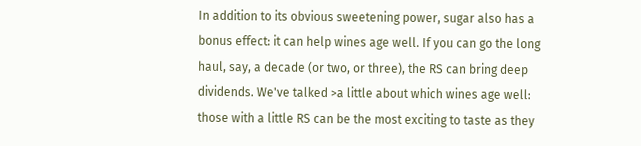In addition to its obvious sweetening power, sugar also has a bonus effect: it can help wines age well. If you can go the long haul, say, a decade (or two, or three), the RS can bring deep dividends. We've talked >a little about which wines age well: those with a little RS can be the most exciting to taste as they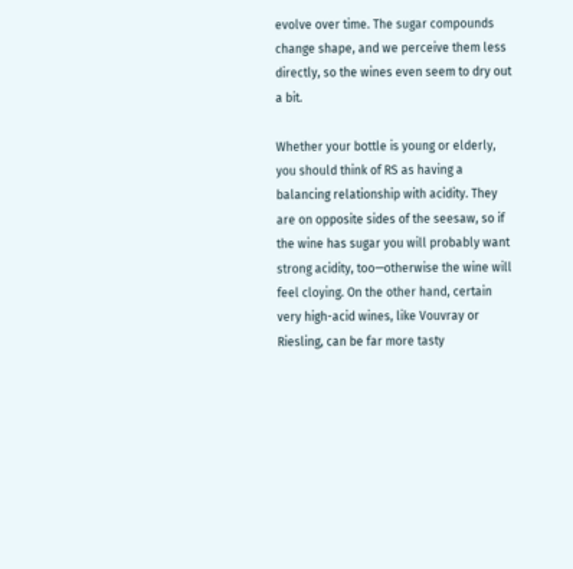evolve over time. The sugar compounds change shape, and we perceive them less directly, so the wines even seem to dry out a bit.

Whether your bottle is young or elderly, you should think of RS as having a balancing relationship with acidity. They are on opposite sides of the seesaw, so if the wine has sugar you will probably want strong acidity, too—otherwise the wine will feel cloying. On the other hand, certain very high-acid wines, like Vouvray or Riesling, can be far more tasty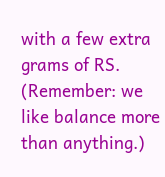with a few extra grams of RS. (Remember: we like balance more than anything.)